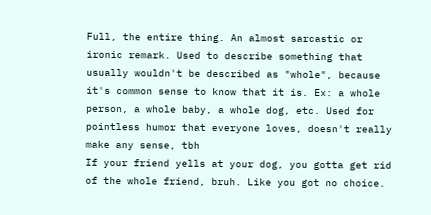Full, the entire thing. An almost sarcastic or ironic remark. Used to describe something that usually wouldn't be described as "whole", because it's common sense to know that it is. Ex: a whole person, a whole baby, a whole dog, etc. Used for pointless humor that everyone loves, doesn't really make any sense, tbh
If your friend yells at your dog, you gotta get rid of the whole friend, bruh. Like you got no choice.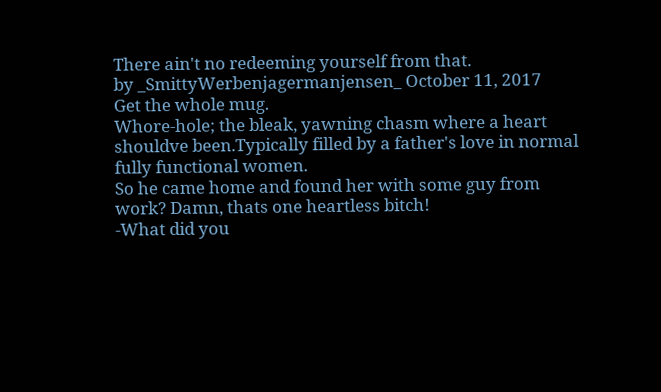There ain't no redeeming yourself from that.
by _SmittyWerbenjagermanjensen_ October 11, 2017
Get the whole mug.
Whore-hole; the bleak, yawning chasm where a heart shouldve been.Typically filled by a father's love in normal fully functional women.
So he came home and found her with some guy from work? Damn, thats one heartless bitch!
-What did you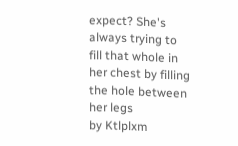expect? She's always trying to fill that whole in her chest by filling the hole between her legs
by Ktlplxm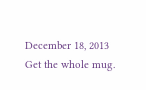December 18, 2013
Get the whole mug.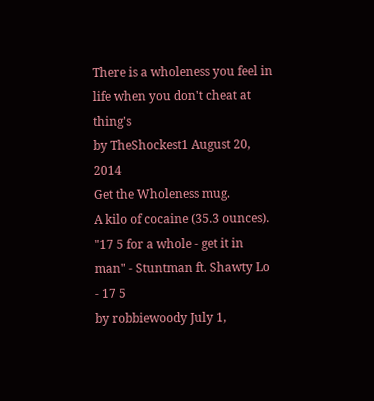There is a wholeness you feel in life when you don't cheat at thing's
by TheShockest1 August 20, 2014
Get the Wholeness mug.
A kilo of cocaine (35.3 ounces).
"17 5 for a whole - get it in man" - Stuntman ft. Shawty Lo - 17 5
by robbiewoody July 1,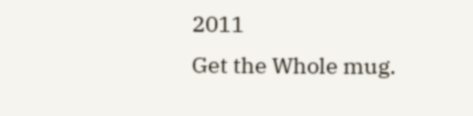2011
Get the Whole mug.